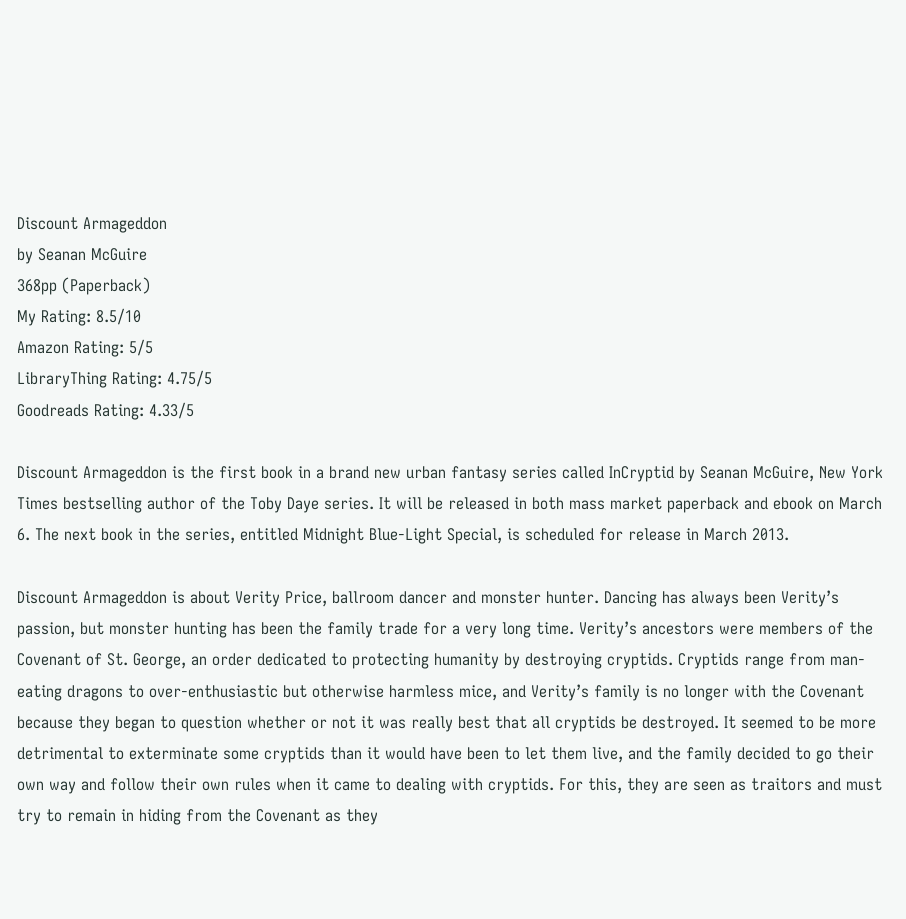Discount Armageddon
by Seanan McGuire
368pp (Paperback)
My Rating: 8.5/10
Amazon Rating: 5/5
LibraryThing Rating: 4.75/5
Goodreads Rating: 4.33/5

Discount Armageddon is the first book in a brand new urban fantasy series called InCryptid by Seanan McGuire, New York Times bestselling author of the Toby Daye series. It will be released in both mass market paperback and ebook on March 6. The next book in the series, entitled Midnight Blue-Light Special, is scheduled for release in March 2013.

Discount Armageddon is about Verity Price, ballroom dancer and monster hunter. Dancing has always been Verity’s passion, but monster hunting has been the family trade for a very long time. Verity’s ancestors were members of the Covenant of St. George, an order dedicated to protecting humanity by destroying cryptids. Cryptids range from man-eating dragons to over-enthusiastic but otherwise harmless mice, and Verity’s family is no longer with the Covenant because they began to question whether or not it was really best that all cryptids be destroyed. It seemed to be more detrimental to exterminate some cryptids than it would have been to let them live, and the family decided to go their own way and follow their own rules when it came to dealing with cryptids. For this, they are seen as traitors and must try to remain in hiding from the Covenant as they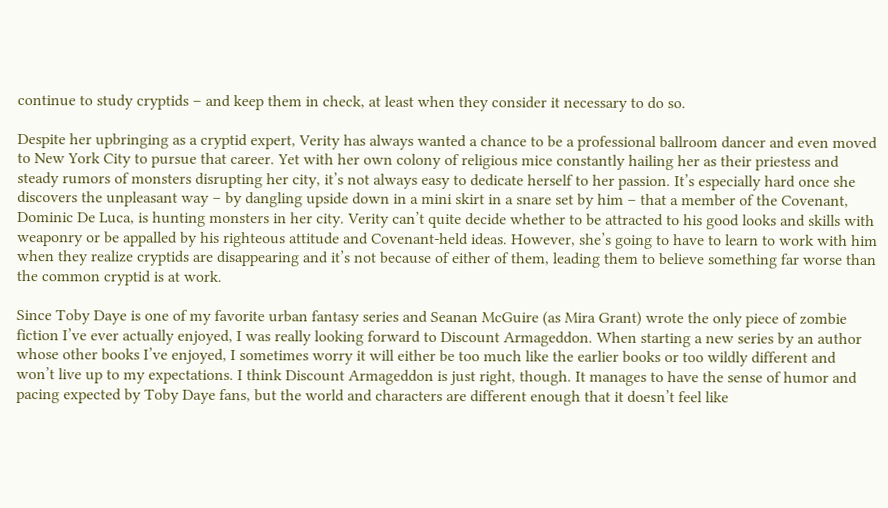continue to study cryptids – and keep them in check, at least when they consider it necessary to do so.

Despite her upbringing as a cryptid expert, Verity has always wanted a chance to be a professional ballroom dancer and even moved to New York City to pursue that career. Yet with her own colony of religious mice constantly hailing her as their priestess and steady rumors of monsters disrupting her city, it’s not always easy to dedicate herself to her passion. It’s especially hard once she discovers the unpleasant way – by dangling upside down in a mini skirt in a snare set by him – that a member of the Covenant, Dominic De Luca, is hunting monsters in her city. Verity can’t quite decide whether to be attracted to his good looks and skills with weaponry or be appalled by his righteous attitude and Covenant-held ideas. However, she’s going to have to learn to work with him when they realize cryptids are disappearing and it’s not because of either of them, leading them to believe something far worse than the common cryptid is at work.

Since Toby Daye is one of my favorite urban fantasy series and Seanan McGuire (as Mira Grant) wrote the only piece of zombie fiction I’ve ever actually enjoyed, I was really looking forward to Discount Armageddon. When starting a new series by an author whose other books I’ve enjoyed, I sometimes worry it will either be too much like the earlier books or too wildly different and won’t live up to my expectations. I think Discount Armageddon is just right, though. It manages to have the sense of humor and pacing expected by Toby Daye fans, but the world and characters are different enough that it doesn’t feel like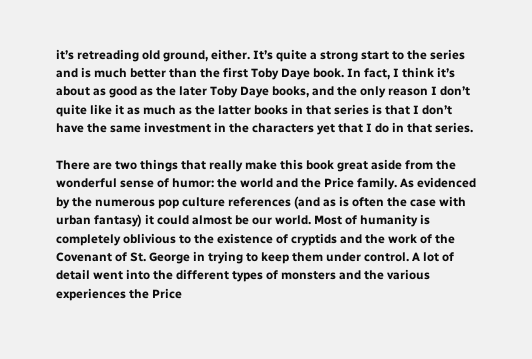it’s retreading old ground, either. It’s quite a strong start to the series and is much better than the first Toby Daye book. In fact, I think it’s about as good as the later Toby Daye books, and the only reason I don’t quite like it as much as the latter books in that series is that I don’t have the same investment in the characters yet that I do in that series.

There are two things that really make this book great aside from the wonderful sense of humor: the world and the Price family. As evidenced by the numerous pop culture references (and as is often the case with urban fantasy) it could almost be our world. Most of humanity is completely oblivious to the existence of cryptids and the work of the Covenant of St. George in trying to keep them under control. A lot of detail went into the different types of monsters and the various experiences the Price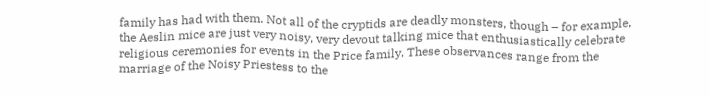family has had with them. Not all of the cryptids are deadly monsters, though – for example, the Aeslin mice are just very noisy, very devout talking mice that enthusiastically celebrate religious ceremonies for events in the Price family. These observances range from the marriage of the Noisy Priestess to the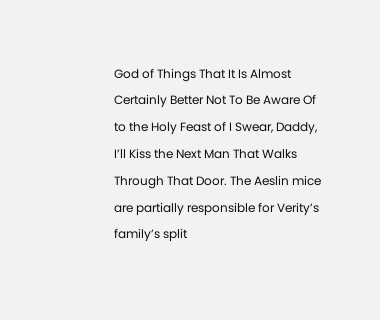God of Things That It Is Almost Certainly Better Not To Be Aware Of to the Holy Feast of I Swear, Daddy, I’ll Kiss the Next Man That Walks Through That Door. The Aeslin mice are partially responsible for Verity’s family’s split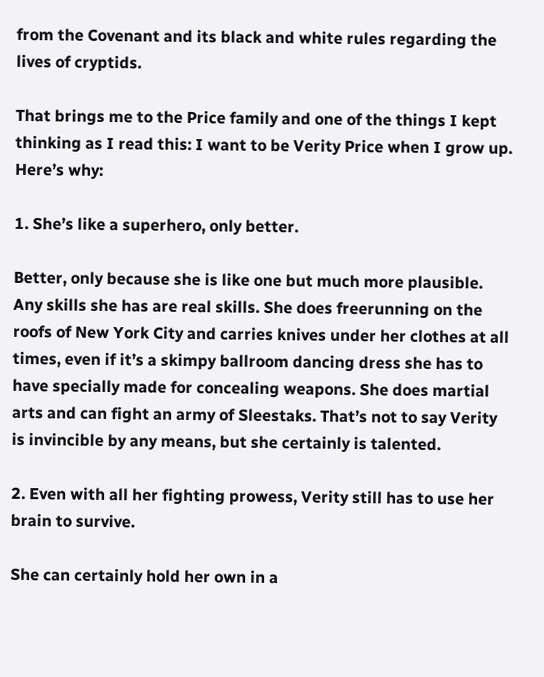from the Covenant and its black and white rules regarding the lives of cryptids.

That brings me to the Price family and one of the things I kept thinking as I read this: I want to be Verity Price when I grow up. Here’s why:

1. She’s like a superhero, only better.

Better, only because she is like one but much more plausible. Any skills she has are real skills. She does freerunning on the roofs of New York City and carries knives under her clothes at all times, even if it’s a skimpy ballroom dancing dress she has to have specially made for concealing weapons. She does martial arts and can fight an army of Sleestaks. That’s not to say Verity is invincible by any means, but she certainly is talented.

2. Even with all her fighting prowess, Verity still has to use her brain to survive.

She can certainly hold her own in a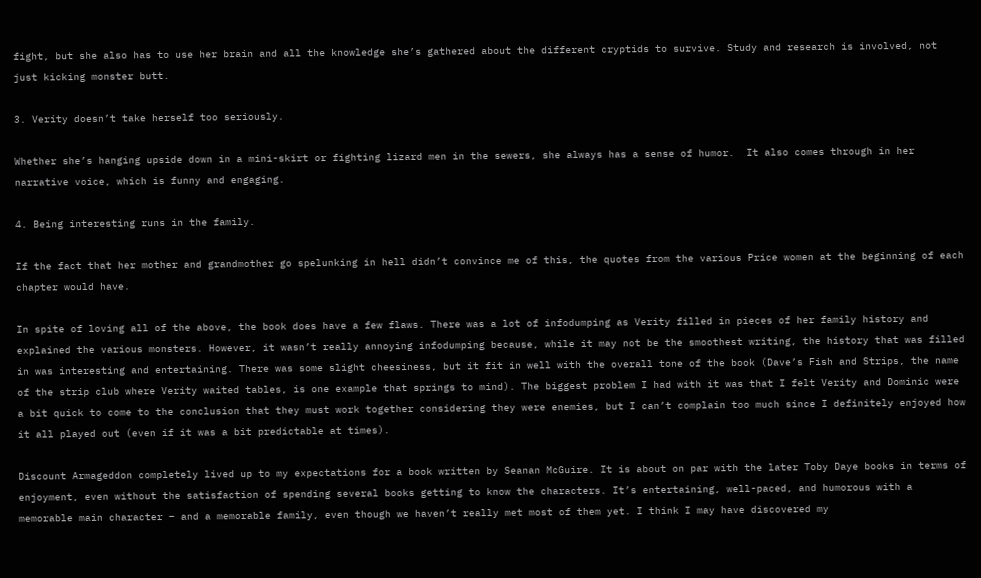fight, but she also has to use her brain and all the knowledge she’s gathered about the different cryptids to survive. Study and research is involved, not just kicking monster butt.

3. Verity doesn’t take herself too seriously.

Whether she’s hanging upside down in a mini-skirt or fighting lizard men in the sewers, she always has a sense of humor.  It also comes through in her narrative voice, which is funny and engaging.

4. Being interesting runs in the family.

If the fact that her mother and grandmother go spelunking in hell didn’t convince me of this, the quotes from the various Price women at the beginning of each chapter would have.

In spite of loving all of the above, the book does have a few flaws. There was a lot of infodumping as Verity filled in pieces of her family history and explained the various monsters. However, it wasn’t really annoying infodumping because, while it may not be the smoothest writing, the history that was filled in was interesting and entertaining. There was some slight cheesiness, but it fit in well with the overall tone of the book (Dave’s Fish and Strips, the name of the strip club where Verity waited tables, is one example that springs to mind). The biggest problem I had with it was that I felt Verity and Dominic were a bit quick to come to the conclusion that they must work together considering they were enemies, but I can’t complain too much since I definitely enjoyed how it all played out (even if it was a bit predictable at times).

Discount Armageddon completely lived up to my expectations for a book written by Seanan McGuire. It is about on par with the later Toby Daye books in terms of enjoyment, even without the satisfaction of spending several books getting to know the characters. It’s entertaining, well-paced, and humorous with a memorable main character – and a memorable family, even though we haven’t really met most of them yet. I think I may have discovered my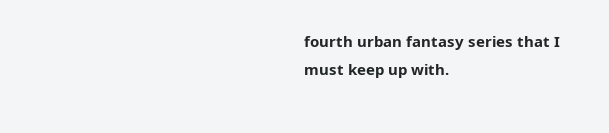fourth urban fantasy series that I must keep up with.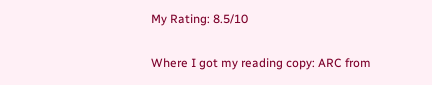My Rating: 8.5/10

Where I got my reading copy: ARC from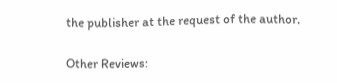the publisher at the request of the author.

Other Reviews: